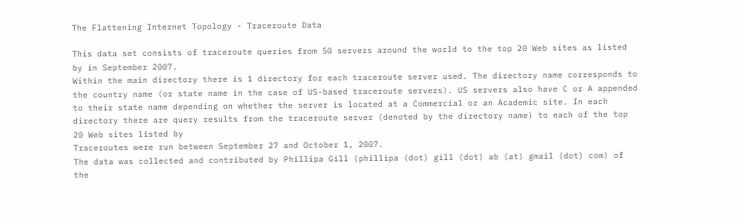The Flattening Internet Topology - Traceroute Data

This data set consists of traceroute queries from 50 servers around the world to the top 20 Web sites as listed by in September 2007.
Within the main directory there is 1 directory for each traceroute server used. The directory name corresponds to the country name (or state name in the case of US-based traceroute servers). US servers also have C or A appended to their state name depending on whether the server is located at a Commercial or an Academic site. In each directory there are query results from the traceroute server (denoted by the directory name) to each of the top 20 Web sites listed by
Traceroutes were run between September 27 and October 1, 2007.
The data was collected and contributed by Phillipa Gill (phillipa (dot) gill (dot) ab (at) gmail (dot) com) of the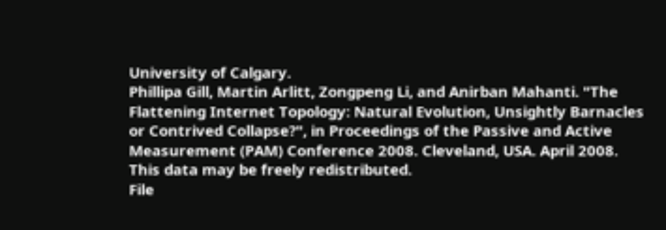University of Calgary.
Phillipa Gill, Martin Arlitt, Zongpeng Li, and Anirban Mahanti. "The Flattening Internet Topology: Natural Evolution, Unsightly Barnacles or Contrived Collapse?", in Proceedings of the Passive and Active Measurement (PAM) Conference 2008. Cleveland, USA. April 2008.
This data may be freely redistributed.
File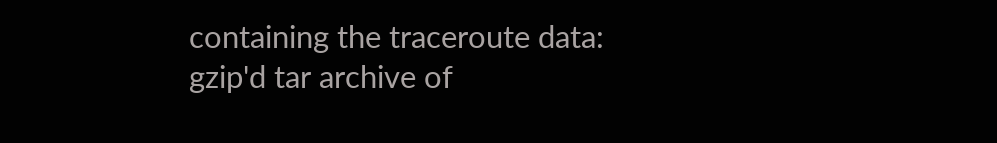containing the traceroute data: gzip'd tar archive of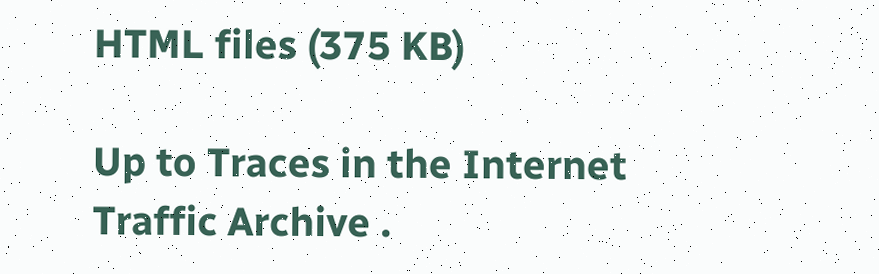HTML files (375 KB)

Up to Traces in the Internet Traffic Archive .